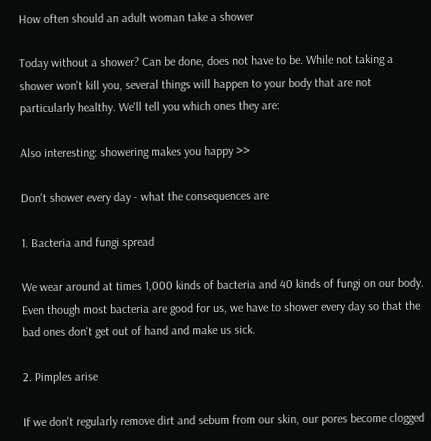How often should an adult woman take a shower

Today without a shower? Can be done, does not have to be. While not taking a shower won't kill you, several things will happen to your body that are not particularly healthy. We'll tell you which ones they are:

Also interesting: showering makes you happy >>

Don't shower every day - what the consequences are

1. Bacteria and fungi spread

We wear around at times 1,000 kinds of bacteria and 40 kinds of fungi on our body. Even though most bacteria are good for us, we have to shower every day so that the bad ones don't get out of hand and make us sick.

2. Pimples arise

If we don't regularly remove dirt and sebum from our skin, our pores become clogged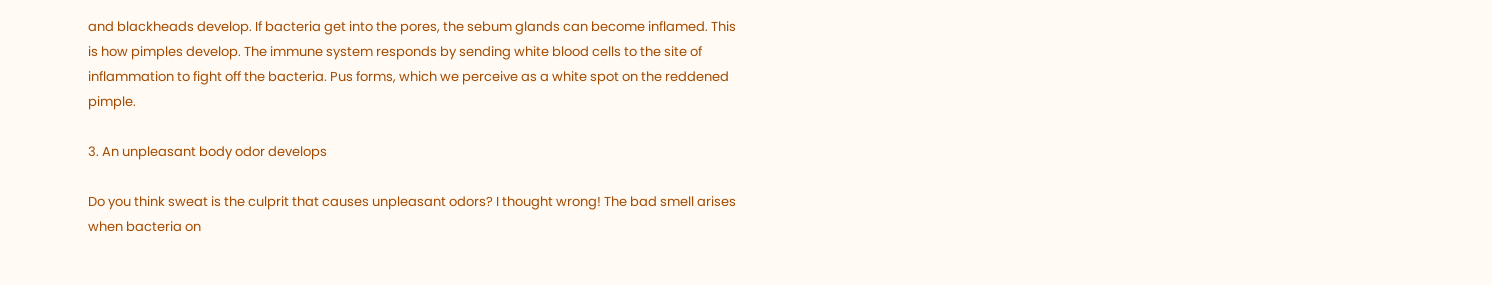and blackheads develop. If bacteria get into the pores, the sebum glands can become inflamed. This is how pimples develop. The immune system responds by sending white blood cells to the site of inflammation to fight off the bacteria. Pus forms, which we perceive as a white spot on the reddened pimple.

3. An unpleasant body odor develops

Do you think sweat is the culprit that causes unpleasant odors? I thought wrong! The bad smell arises when bacteria on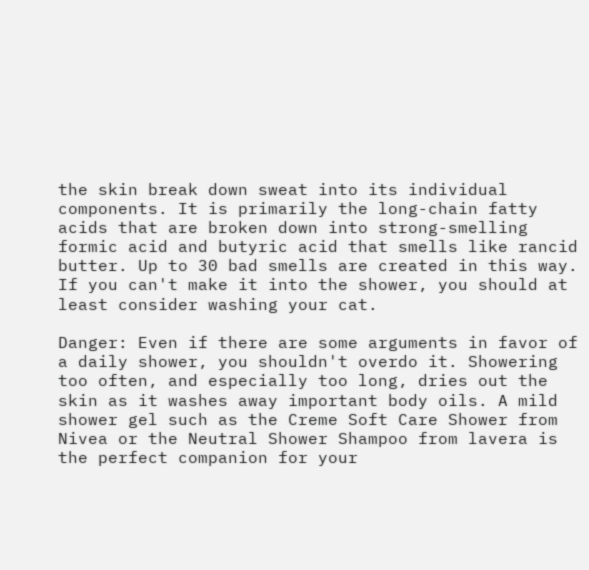the skin break down sweat into its individual components. It is primarily the long-chain fatty acids that are broken down into strong-smelling formic acid and butyric acid that smells like rancid butter. Up to 30 bad smells are created in this way. If you can't make it into the shower, you should at least consider washing your cat.

Danger: Even if there are some arguments in favor of a daily shower, you shouldn't overdo it. Showering too often, and especially too long, dries out the skin as it washes away important body oils. A mild shower gel such as the Creme Soft Care Shower from Nivea or the Neutral Shower Shampoo from lavera is the perfect companion for your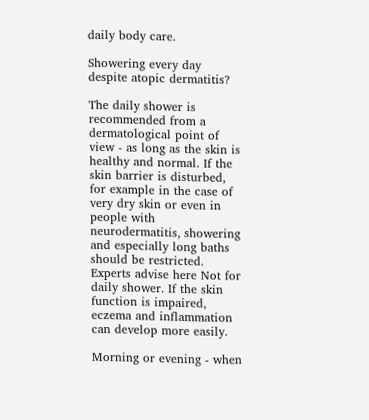daily body care.

Showering every day despite atopic dermatitis?

The daily shower is recommended from a dermatological point of view - as long as the skin is healthy and normal. If the skin barrier is disturbed, for example in the case of very dry skin or even in people with neurodermatitis, showering and especially long baths should be restricted. Experts advise here Not for daily shower. If the skin function is impaired, eczema and inflammation can develop more easily.

Morning or evening - when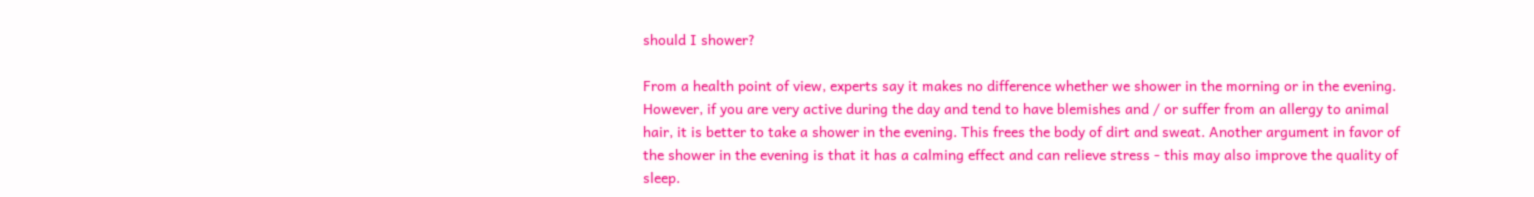should I shower?

From a health point of view, experts say it makes no difference whether we shower in the morning or in the evening. However, if you are very active during the day and tend to have blemishes and / or suffer from an allergy to animal hair, it is better to take a shower in the evening. This frees the body of dirt and sweat. Another argument in favor of the shower in the evening is that it has a calming effect and can relieve stress - this may also improve the quality of sleep.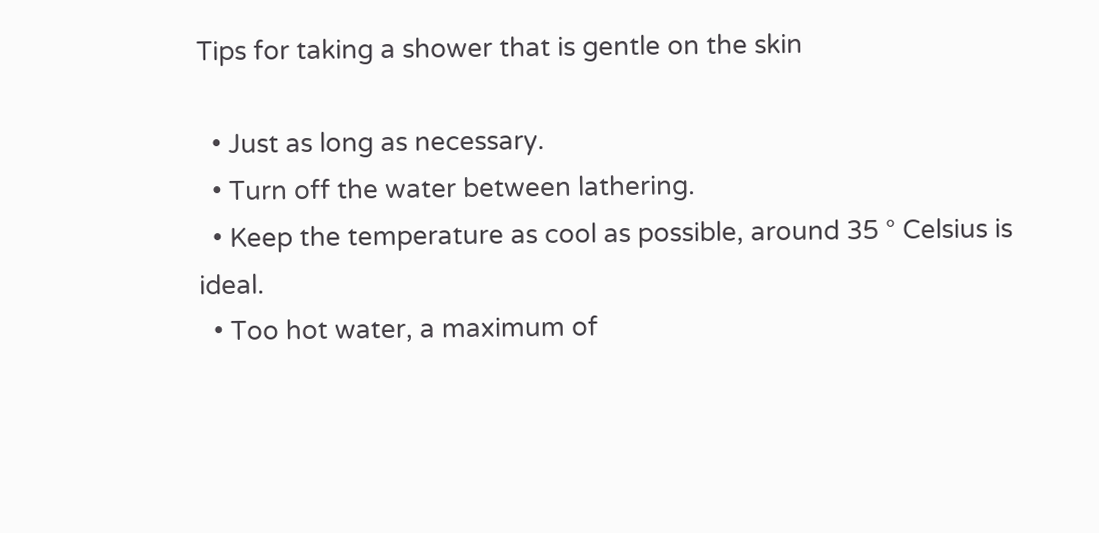Tips for taking a shower that is gentle on the skin

  • Just as long as necessary.
  • Turn off the water between lathering.
  • Keep the temperature as cool as possible, around 35 ° Celsius is ideal.
  • Too hot water, a maximum of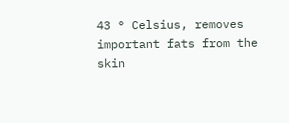43 ° Celsius, removes important fats from the skin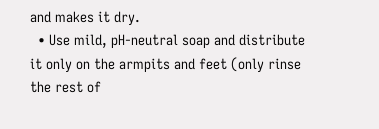and makes it dry.
  • Use mild, pH-neutral soap and distribute it only on the armpits and feet (only rinse the rest of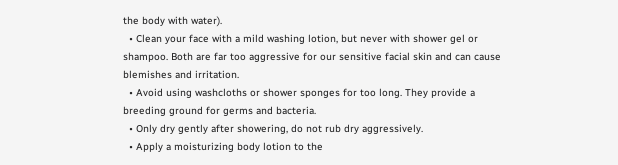the body with water).
  • Clean your face with a mild washing lotion, but never with shower gel or shampoo. Both are far too aggressive for our sensitive facial skin and can cause blemishes and irritation.
  • Avoid using washcloths or shower sponges for too long. They provide a breeding ground for germs and bacteria.
  • Only dry gently after showering, do not rub dry aggressively.
  • Apply a moisturizing body lotion to the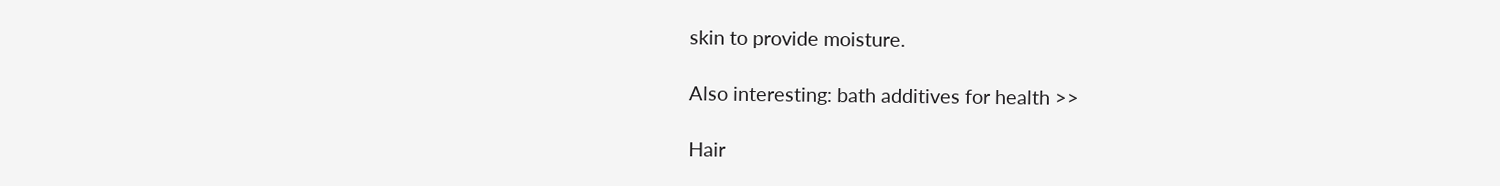skin to provide moisture.

Also interesting: bath additives for health >>

Hair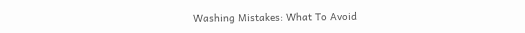Washing Mistakes: What To Avoid